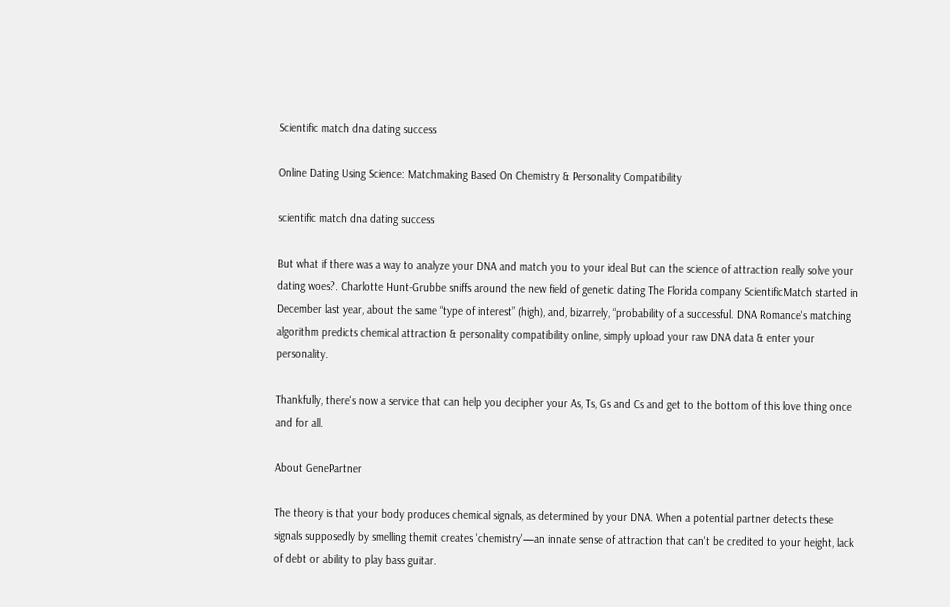Scientific match dna dating success

Online Dating Using Science: Matchmaking Based On Chemistry & Personality Compatibility

scientific match dna dating success

But what if there was a way to analyze your DNA and match you to your ideal But can the science of attraction really solve your dating woes?. Charlotte Hunt-Grubbe sniffs around the new field of genetic dating The Florida company ScientificMatch started in December last year, about the same “type of interest” (high), and, bizarrely, “probability of a successful. DNA Romance's matching algorithm predicts chemical attraction & personality compatibility online, simply upload your raw DNA data & enter your personality.

Thankfully, there's now a service that can help you decipher your As, Ts, Gs and Cs and get to the bottom of this love thing once and for all.

About GenePartner

The theory is that your body produces chemical signals, as determined by your DNA. When a potential partner detects these signals supposedly by smelling themit creates 'chemistry'—an innate sense of attraction that can't be credited to your height, lack of debt or ability to play bass guitar.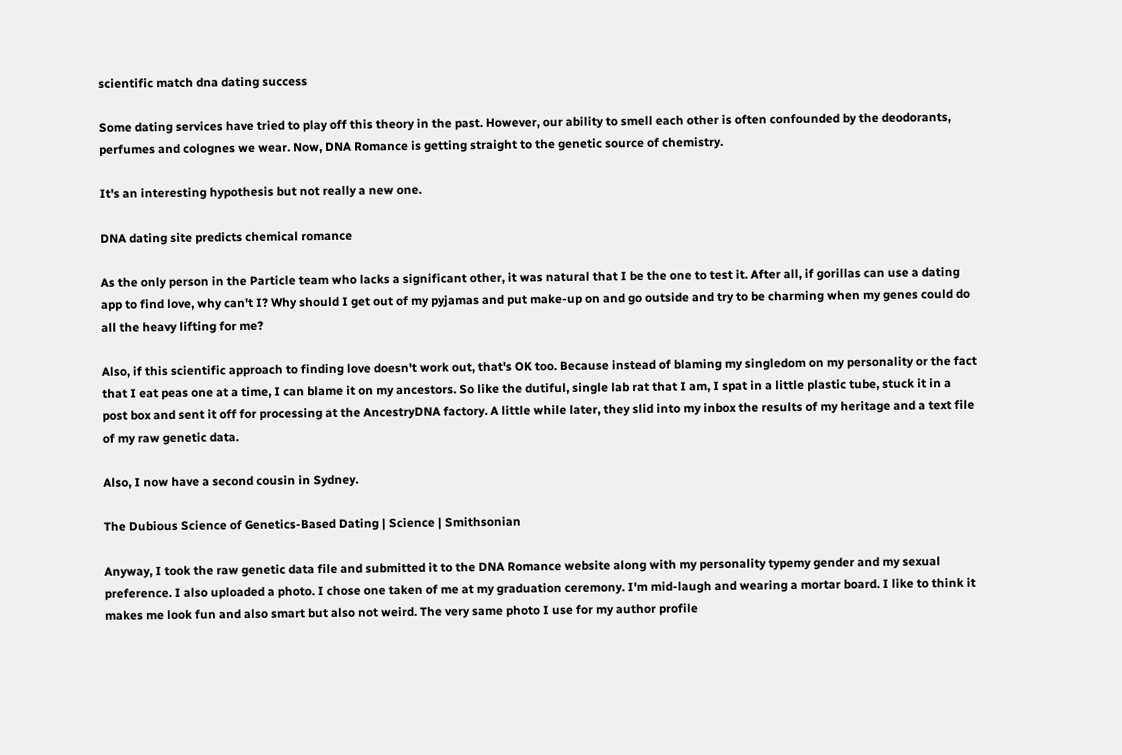scientific match dna dating success

Some dating services have tried to play off this theory in the past. However, our ability to smell each other is often confounded by the deodorants, perfumes and colognes we wear. Now, DNA Romance is getting straight to the genetic source of chemistry.

It's an interesting hypothesis but not really a new one.

DNA dating site predicts chemical romance

As the only person in the Particle team who lacks a significant other, it was natural that I be the one to test it. After all, if gorillas can use a dating app to find love, why can't I? Why should I get out of my pyjamas and put make-up on and go outside and try to be charming when my genes could do all the heavy lifting for me?

Also, if this scientific approach to finding love doesn't work out, that's OK too. Because instead of blaming my singledom on my personality or the fact that I eat peas one at a time, I can blame it on my ancestors. So like the dutiful, single lab rat that I am, I spat in a little plastic tube, stuck it in a post box and sent it off for processing at the AncestryDNA factory. A little while later, they slid into my inbox the results of my heritage and a text file of my raw genetic data.

Also, I now have a second cousin in Sydney.

The Dubious Science of Genetics-Based Dating | Science | Smithsonian

Anyway, I took the raw genetic data file and submitted it to the DNA Romance website along with my personality typemy gender and my sexual preference. I also uploaded a photo. I chose one taken of me at my graduation ceremony. I'm mid-laugh and wearing a mortar board. I like to think it makes me look fun and also smart but also not weird. The very same photo I use for my author profile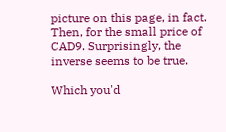picture on this page, in fact. Then, for the small price of CAD9. Surprisingly, the inverse seems to be true.

Which you'd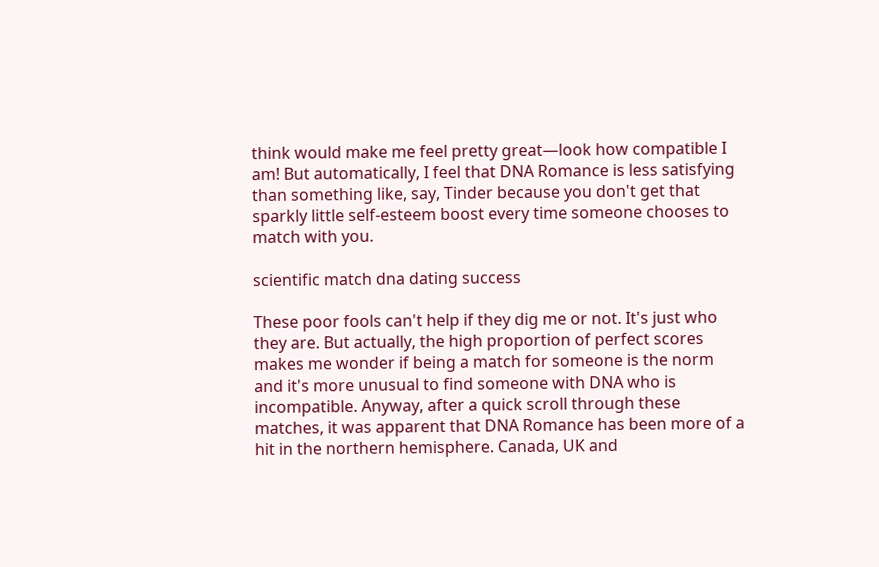think would make me feel pretty great—look how compatible I am! But automatically, I feel that DNA Romance is less satisfying than something like, say, Tinder because you don't get that sparkly little self-esteem boost every time someone chooses to match with you.

scientific match dna dating success

These poor fools can't help if they dig me or not. It's just who they are. But actually, the high proportion of perfect scores makes me wonder if being a match for someone is the norm and it's more unusual to find someone with DNA who is incompatible. Anyway, after a quick scroll through these matches, it was apparent that DNA Romance has been more of a hit in the northern hemisphere. Canada, UK and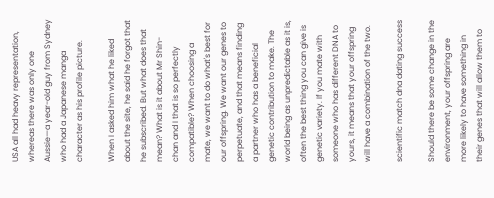USA all had heavy representation, whereas there was only one Aussie—a year-old guy from Sydney who had a Japanese manga character as his profile picture.

When I asked him what he liked about the site, he said he forgot that he subscribed. But what does that mean? What is it about Mr Shin-chan and I that is so perfectly compatible? When choosing a mate, we want to do what's best for our offspring. We want our genes to perpetuate, and that means finding a partner who has a beneficial genetic contribution to make. The world being as unpredictable as it is, often the best thing you can give is genetic variety. If you mate with someone who has different DNA to yours, it means that your offspring will have a combination of the two.

scientific match dna dating success

Should there be some change in the environment, your offspring are more likely to have something in their genes that will allow them to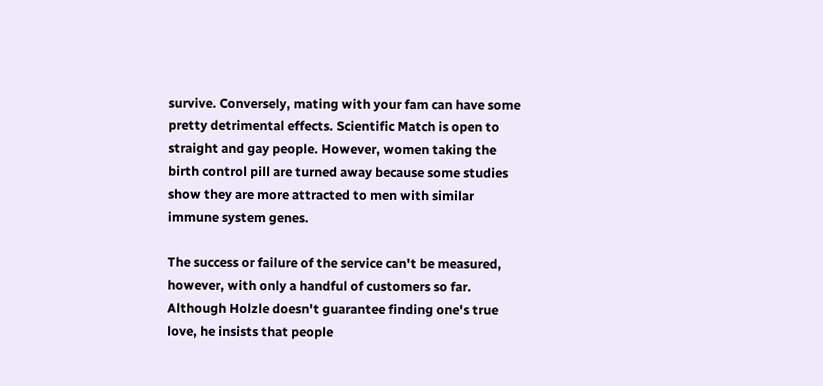survive. Conversely, mating with your fam can have some pretty detrimental effects. Scientific Match is open to straight and gay people. However, women taking the birth control pill are turned away because some studies show they are more attracted to men with similar immune system genes.

The success or failure of the service can't be measured, however, with only a handful of customers so far. Although Holzle doesn't guarantee finding one's true love, he insists that people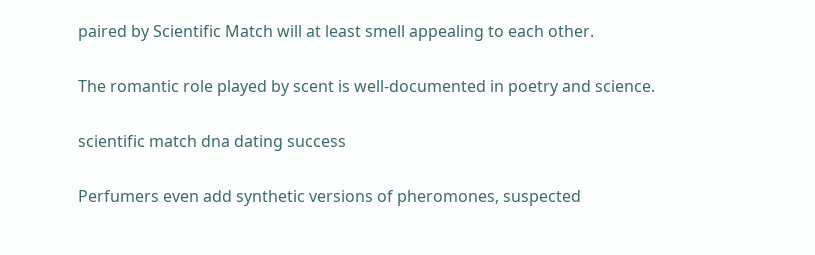paired by Scientific Match will at least smell appealing to each other.

The romantic role played by scent is well-documented in poetry and science.

scientific match dna dating success

Perfumers even add synthetic versions of pheromones, suspected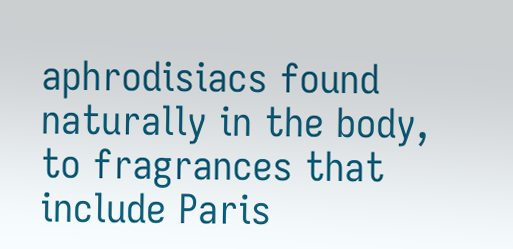aphrodisiacs found naturally in the body, to fragrances that include Paris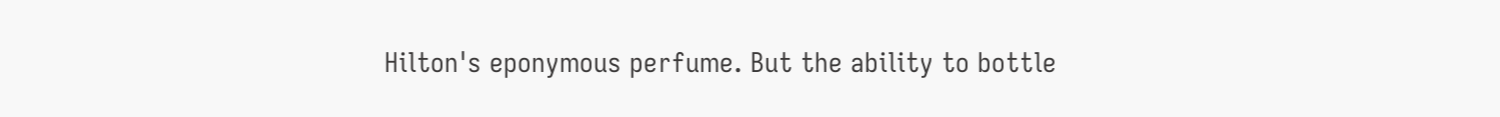Hilton's eponymous perfume. But the ability to bottle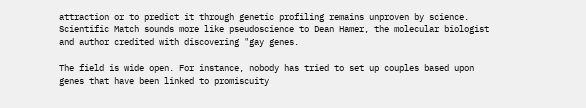attraction or to predict it through genetic profiling remains unproven by science. Scientific Match sounds more like pseudoscience to Dean Hamer, the molecular biologist and author credited with discovering "gay genes.

The field is wide open. For instance, nobody has tried to set up couples based upon genes that have been linked to promiscuity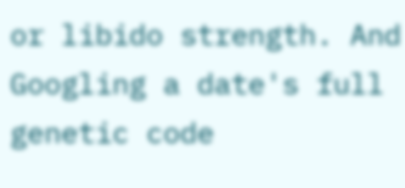or libido strength. And Googling a date's full genetic code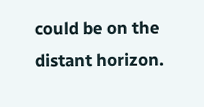could be on the distant horizon.